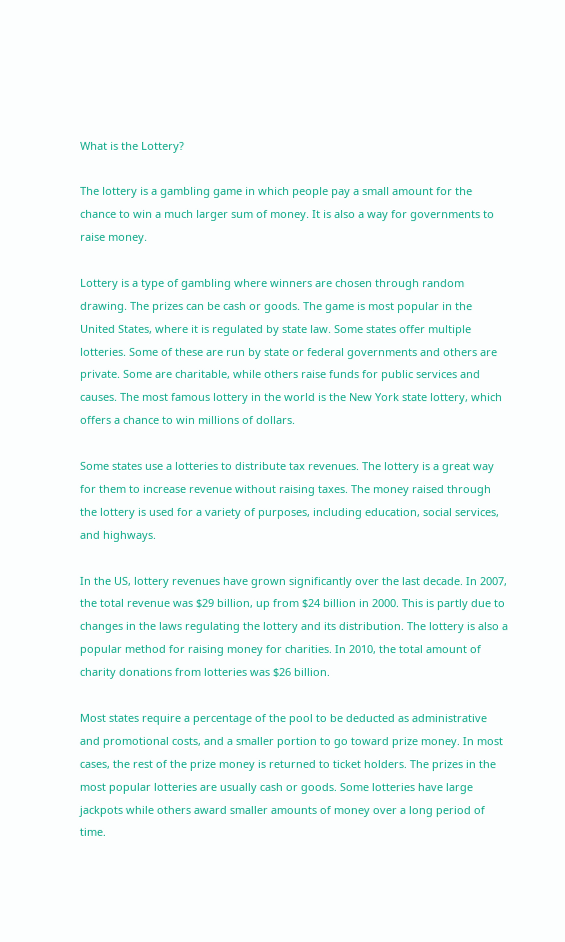What is the Lottery?

The lottery is a gambling game in which people pay a small amount for the chance to win a much larger sum of money. It is also a way for governments to raise money.

Lottery is a type of gambling where winners are chosen through random drawing. The prizes can be cash or goods. The game is most popular in the United States, where it is regulated by state law. Some states offer multiple lotteries. Some of these are run by state or federal governments and others are private. Some are charitable, while others raise funds for public services and causes. The most famous lottery in the world is the New York state lottery, which offers a chance to win millions of dollars.

Some states use a lotteries to distribute tax revenues. The lottery is a great way for them to increase revenue without raising taxes. The money raised through the lottery is used for a variety of purposes, including education, social services, and highways.

In the US, lottery revenues have grown significantly over the last decade. In 2007, the total revenue was $29 billion, up from $24 billion in 2000. This is partly due to changes in the laws regulating the lottery and its distribution. The lottery is also a popular method for raising money for charities. In 2010, the total amount of charity donations from lotteries was $26 billion.

Most states require a percentage of the pool to be deducted as administrative and promotional costs, and a smaller portion to go toward prize money. In most cases, the rest of the prize money is returned to ticket holders. The prizes in the most popular lotteries are usually cash or goods. Some lotteries have large jackpots while others award smaller amounts of money over a long period of time.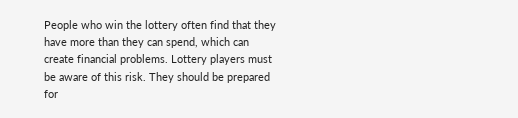People who win the lottery often find that they have more than they can spend, which can create financial problems. Lottery players must be aware of this risk. They should be prepared for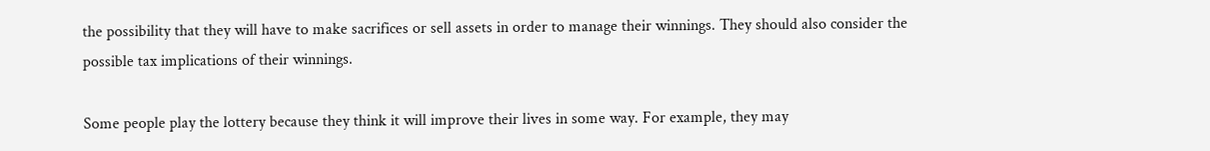the possibility that they will have to make sacrifices or sell assets in order to manage their winnings. They should also consider the possible tax implications of their winnings.

Some people play the lottery because they think it will improve their lives in some way. For example, they may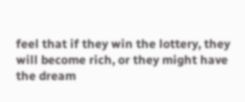feel that if they win the lottery, they will become rich, or they might have the dream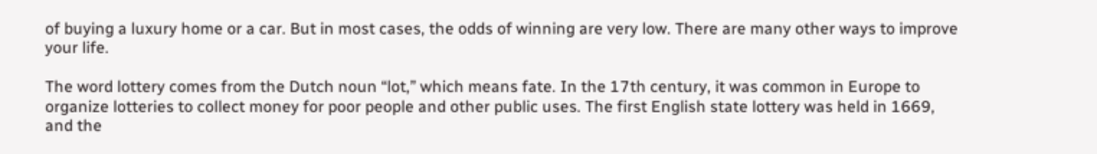of buying a luxury home or a car. But in most cases, the odds of winning are very low. There are many other ways to improve your life.

The word lottery comes from the Dutch noun “lot,” which means fate. In the 17th century, it was common in Europe to organize lotteries to collect money for poor people and other public uses. The first English state lottery was held in 1669, and the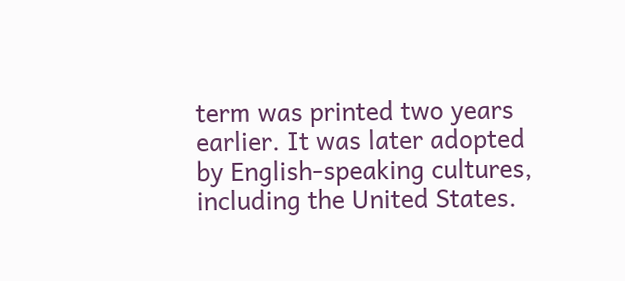term was printed two years earlier. It was later adopted by English-speaking cultures, including the United States.